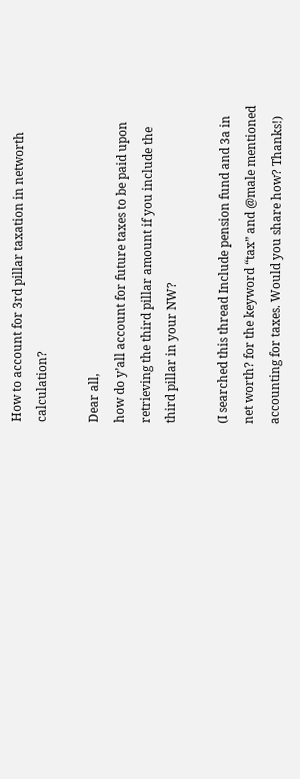How to account for 3rd pillar taxation in networth calculation?

Dear all,
how do y’all account for future taxes to be paid upon retrieving the third pillar amount if you include the third pillar in your NW?

(I searched this thread Include pension fund and 3a in net worth? for the keyword “tax” and @male mentioned accounting for taxes. Would you share how? Thanks!)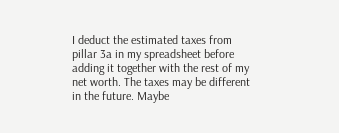I deduct the estimated taxes from pillar 3a in my spreadsheet before adding it together with the rest of my net worth. The taxes may be different in the future. Maybe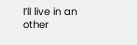I’ll live in an other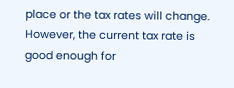place or the tax rates will change. However, the current tax rate is good enough for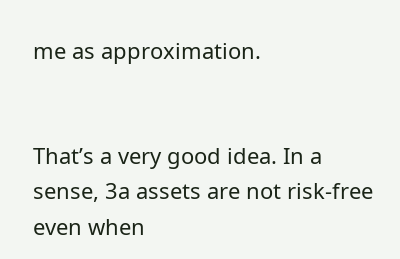me as approximation.


That’s a very good idea. In a sense, 3a assets are not risk-free even when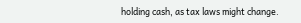holding cash, as tax laws might change.